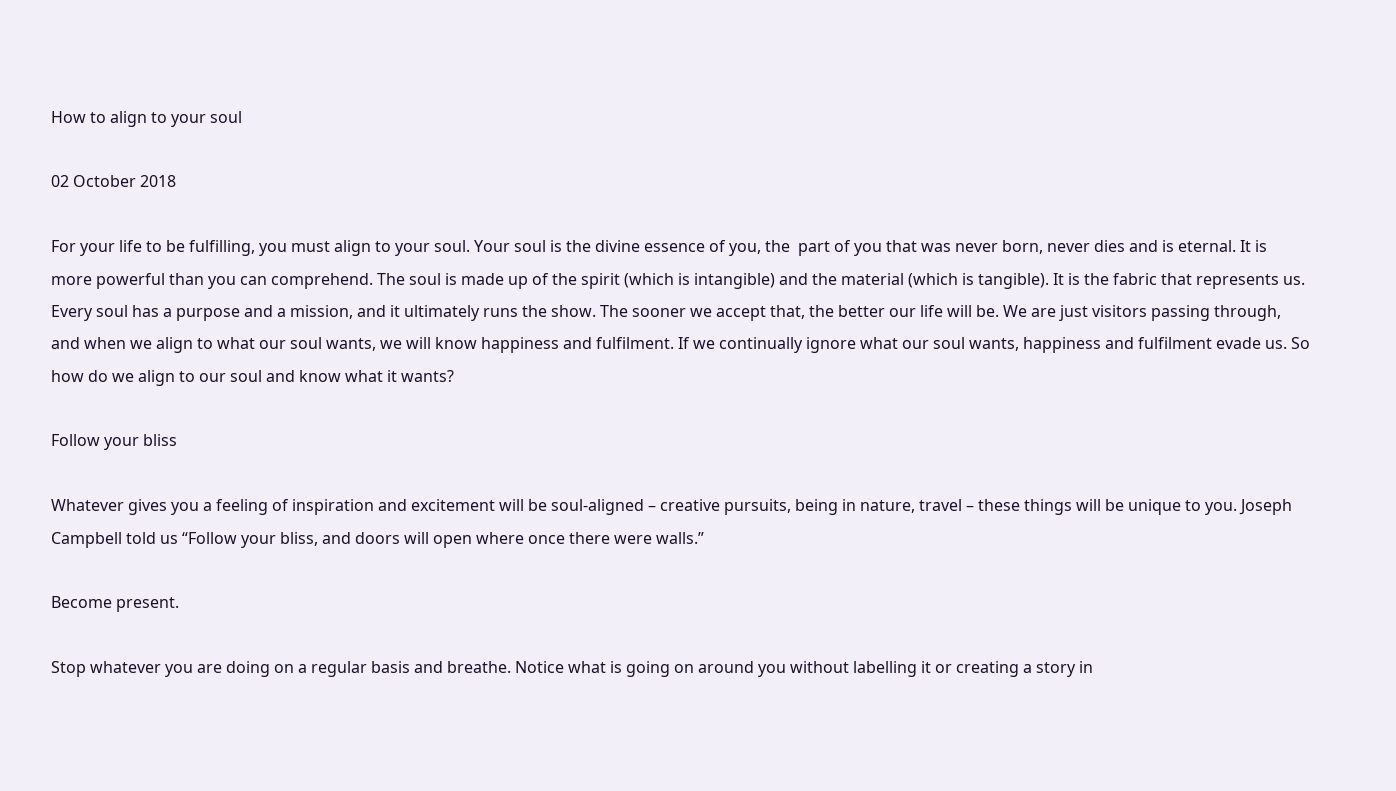How to align to your soul

02 October 2018

For your life to be fulfilling, you must align to your soul. Your soul is the divine essence of you, the  part of you that was never born, never dies and is eternal. It is more powerful than you can comprehend. The soul is made up of the spirit (which is intangible) and the material (which is tangible). It is the fabric that represents us.
Every soul has a purpose and a mission, and it ultimately runs the show. The sooner we accept that, the better our life will be. We are just visitors passing through, and when we align to what our soul wants, we will know happiness and fulfilment. If we continually ignore what our soul wants, happiness and fulfilment evade us. So how do we align to our soul and know what it wants?

Follow your bliss

Whatever gives you a feeling of inspiration and excitement will be soul-aligned – creative pursuits, being in nature, travel – these things will be unique to you. Joseph Campbell told us “Follow your bliss, and doors will open where once there were walls.”

Become present.

Stop whatever you are doing on a regular basis and breathe. Notice what is going on around you without labelling it or creating a story in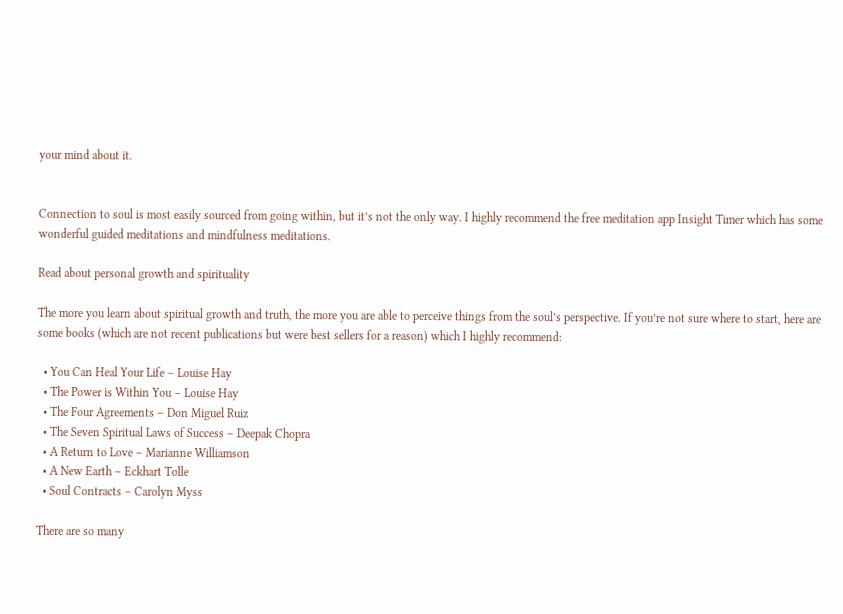your mind about it.


Connection to soul is most easily sourced from going within, but it’s not the only way. I highly recommend the free meditation app Insight Timer which has some wonderful guided meditations and mindfulness meditations.

Read about personal growth and spirituality

The more you learn about spiritual growth and truth, the more you are able to perceive things from the soul’s perspective. If you’re not sure where to start, here are some books (which are not recent publications but were best sellers for a reason) which I highly recommend:

  • You Can Heal Your Life – Louise Hay
  • The Power is Within You – Louise Hay
  • The Four Agreements – Don Miguel Ruiz
  • The Seven Spiritual Laws of Success – Deepak Chopra
  • A Return to Love – Marianne Williamson
  • A New Earth – Eckhart Tolle
  • Soul Contracts – Carolyn Myss

There are so many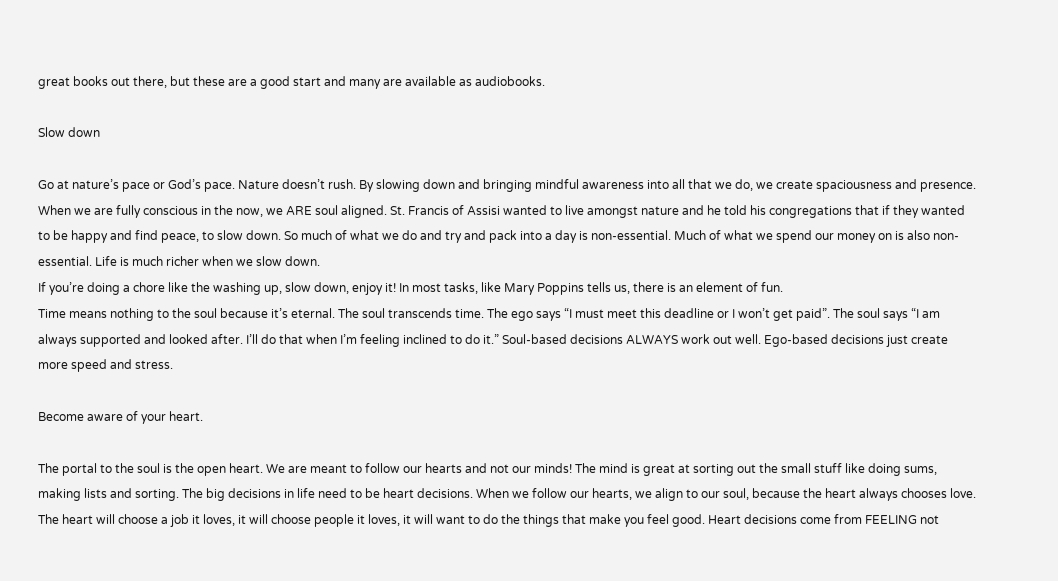great books out there, but these are a good start and many are available as audiobooks.

Slow down

Go at nature’s pace or God’s pace. Nature doesn’t rush. By slowing down and bringing mindful awareness into all that we do, we create spaciousness and presence. When we are fully conscious in the now, we ARE soul aligned. St. Francis of Assisi wanted to live amongst nature and he told his congregations that if they wanted to be happy and find peace, to slow down. So much of what we do and try and pack into a day is non-essential. Much of what we spend our money on is also non-essential. Life is much richer when we slow down.
If you’re doing a chore like the washing up, slow down, enjoy it! In most tasks, like Mary Poppins tells us, there is an element of fun.
Time means nothing to the soul because it’s eternal. The soul transcends time. The ego says “I must meet this deadline or I won’t get paid”. The soul says “I am always supported and looked after. I’ll do that when I’m feeling inclined to do it.” Soul-based decisions ALWAYS work out well. Ego-based decisions just create more speed and stress.

Become aware of your heart.

The portal to the soul is the open heart. We are meant to follow our hearts and not our minds! The mind is great at sorting out the small stuff like doing sums, making lists and sorting. The big decisions in life need to be heart decisions. When we follow our hearts, we align to our soul, because the heart always chooses love. The heart will choose a job it loves, it will choose people it loves, it will want to do the things that make you feel good. Heart decisions come from FEELING not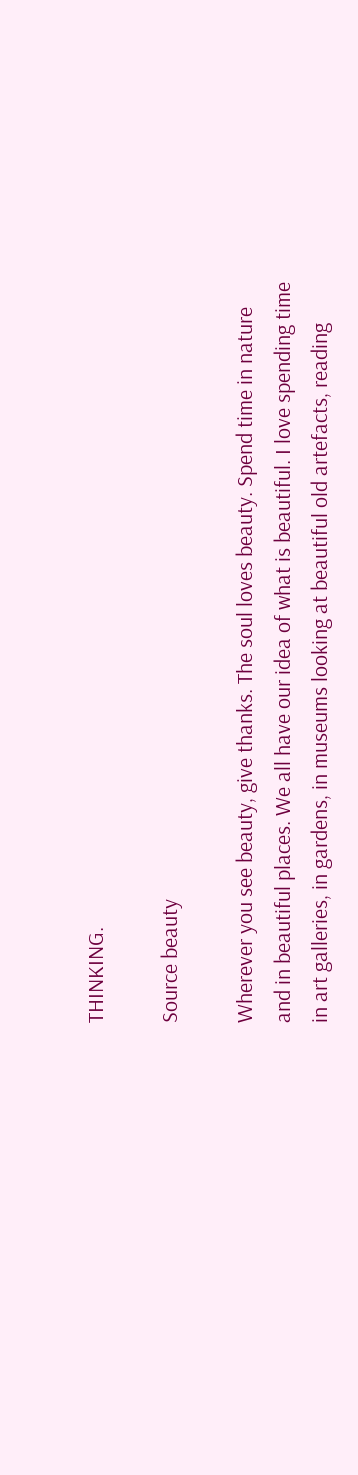THINKING.

Source beauty

Wherever you see beauty, give thanks. The soul loves beauty. Spend time in nature and in beautiful places. We all have our idea of what is beautiful. I love spending time in art galleries, in gardens, in museums looking at beautiful old artefacts, reading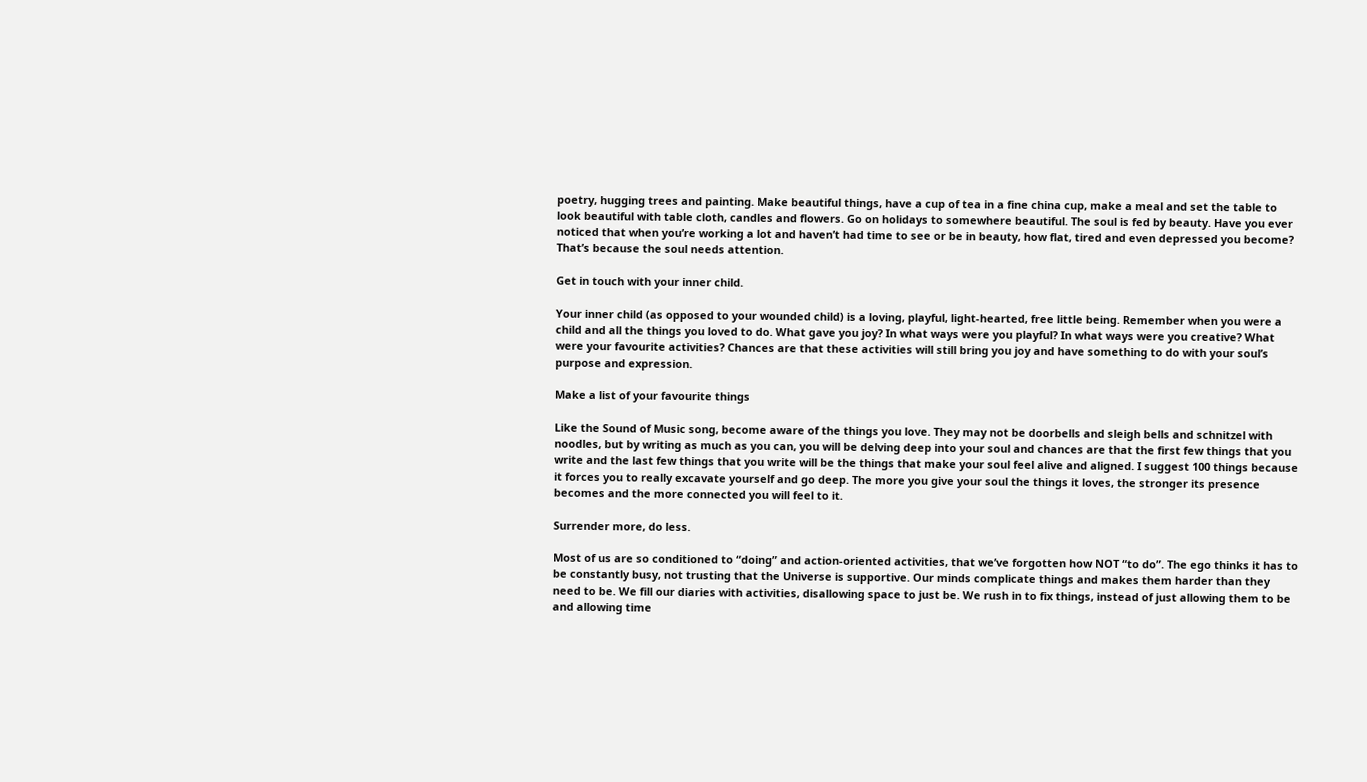poetry, hugging trees and painting. Make beautiful things, have a cup of tea in a fine china cup, make a meal and set the table to look beautiful with table cloth, candles and flowers. Go on holidays to somewhere beautiful. The soul is fed by beauty. Have you ever noticed that when you’re working a lot and haven’t had time to see or be in beauty, how flat, tired and even depressed you become? That’s because the soul needs attention.

Get in touch with your inner child.

Your inner child (as opposed to your wounded child) is a loving, playful, light-hearted, free little being. Remember when you were a child and all the things you loved to do. What gave you joy? In what ways were you playful? In what ways were you creative? What were your favourite activities? Chances are that these activities will still bring you joy and have something to do with your soul’s purpose and expression.

Make a list of your favourite things

Like the Sound of Music song, become aware of the things you love. They may not be doorbells and sleigh bells and schnitzel with noodles, but by writing as much as you can, you will be delving deep into your soul and chances are that the first few things that you write and the last few things that you write will be the things that make your soul feel alive and aligned. I suggest 100 things because it forces you to really excavate yourself and go deep. The more you give your soul the things it loves, the stronger its presence becomes and the more connected you will feel to it.

Surrender more, do less.

Most of us are so conditioned to “doing” and action-oriented activities, that we’ve forgotten how NOT “to do”. The ego thinks it has to be constantly busy, not trusting that the Universe is supportive. Our minds complicate things and makes them harder than they need to be. We fill our diaries with activities, disallowing space to just be. We rush in to fix things, instead of just allowing them to be and allowing time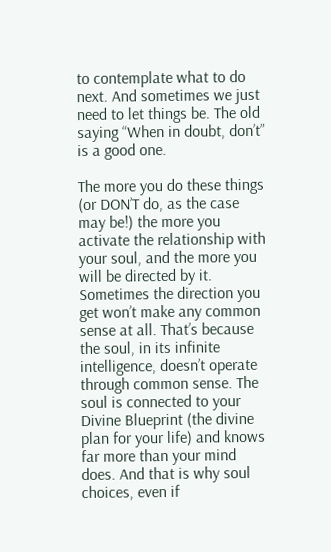to contemplate what to do next. And sometimes we just need to let things be. The old saying “When in doubt, don’t” is a good one.

The more you do these things (or DON’T do, as the case may be!) the more you activate the relationship with your soul, and the more you will be directed by it. Sometimes the direction you get won’t make any common sense at all. That’s because the soul, in its infinite intelligence, doesn’t operate through common sense. The soul is connected to your Divine Blueprint (the divine plan for your life) and knows far more than your mind does. And that is why soul choices, even if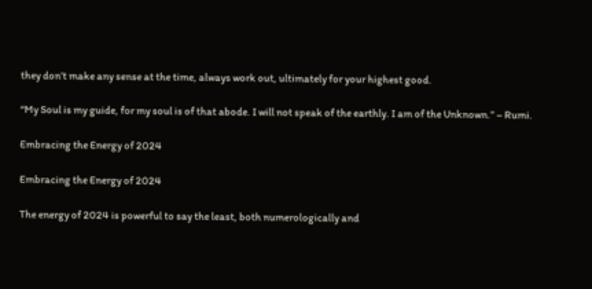they don’t make any sense at the time, always work out, ultimately for your highest good.

“My Soul is my guide, for my soul is of that abode. I will not speak of the earthly. I am of the Unknown.” – Rumi.

Embracing the Energy of 2024

Embracing the Energy of 2024

The energy of 2024 is powerful to say the least, both numerologically and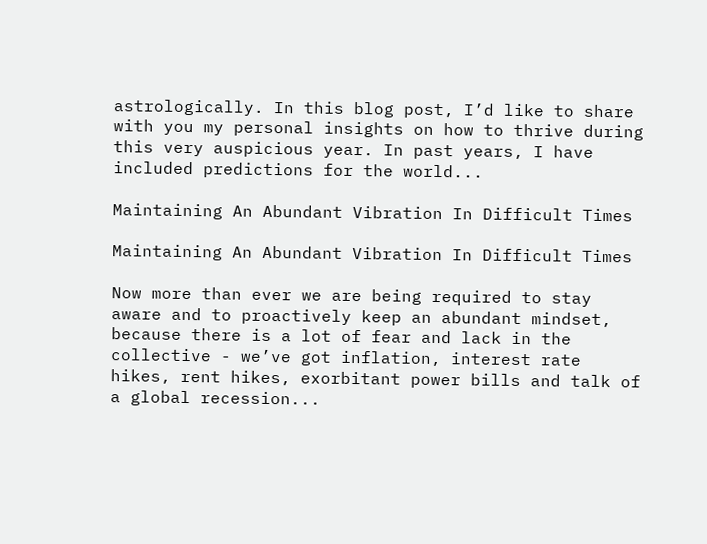astrologically. In this blog post, I’d like to share with you my personal insights on how to thrive during this very auspicious year. In past years, I have included predictions for the world...

Maintaining An Abundant Vibration In Difficult Times

Maintaining An Abundant Vibration In Difficult Times

Now more than ever we are being required to stay aware and to proactively keep an abundant mindset, because there is a lot of fear and lack in the collective - we’ve got inflation, interest rate hikes, rent hikes, exorbitant power bills and talk of a global recession...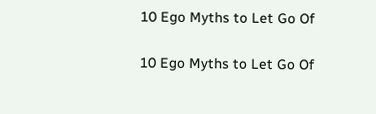10 Ego Myths to Let Go Of

10 Ego Myths to Let Go Of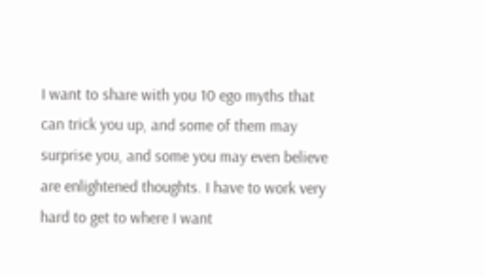I want to share with you 10 ego myths that can trick you up, and some of them may surprise you, and some you may even believe are enlightened thoughts. I have to work very hard to get to where I want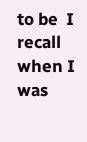to be  I recall when I was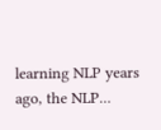learning NLP years ago, the NLP...